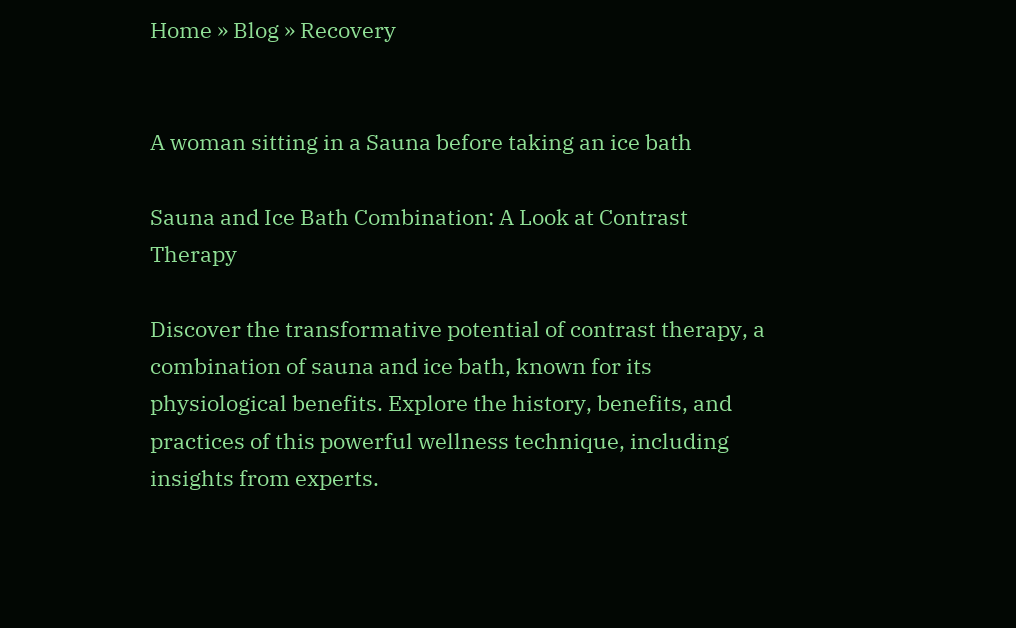Home » Blog » Recovery


A woman sitting in a Sauna before taking an ice bath

Sauna and Ice Bath Combination: A Look at Contrast Therapy

Discover the transformative potential of contrast therapy, a combination of sauna and ice bath, known for its physiological benefits. Explore the history, benefits, and practices of this powerful wellness technique, including insights from experts.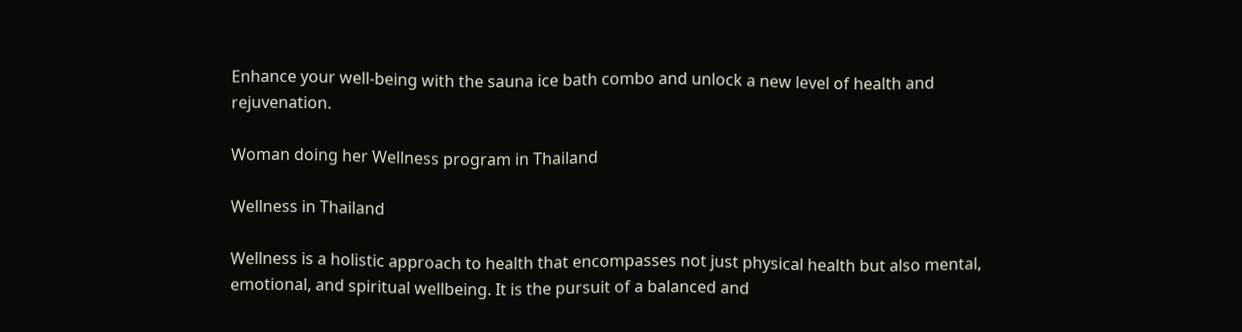Enhance your well-being with the sauna ice bath combo and unlock a new level of health and rejuvenation.

Woman doing her Wellness program in Thailand

Wellness in Thailand

Wellness is a holistic approach to health that encompasses not just physical health but also mental, emotional, and spiritual wellbeing. It is the pursuit of a balanced and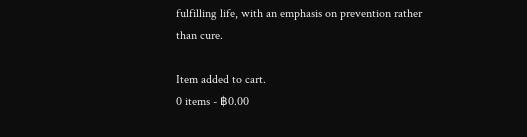fulfilling life, with an emphasis on prevention rather than cure.

Item added to cart.
0 items - ฿0.00